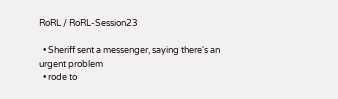RoRL / RoRL-Session23

  • Sheriff sent a messenger, saying there's an urgent problem
  • rode to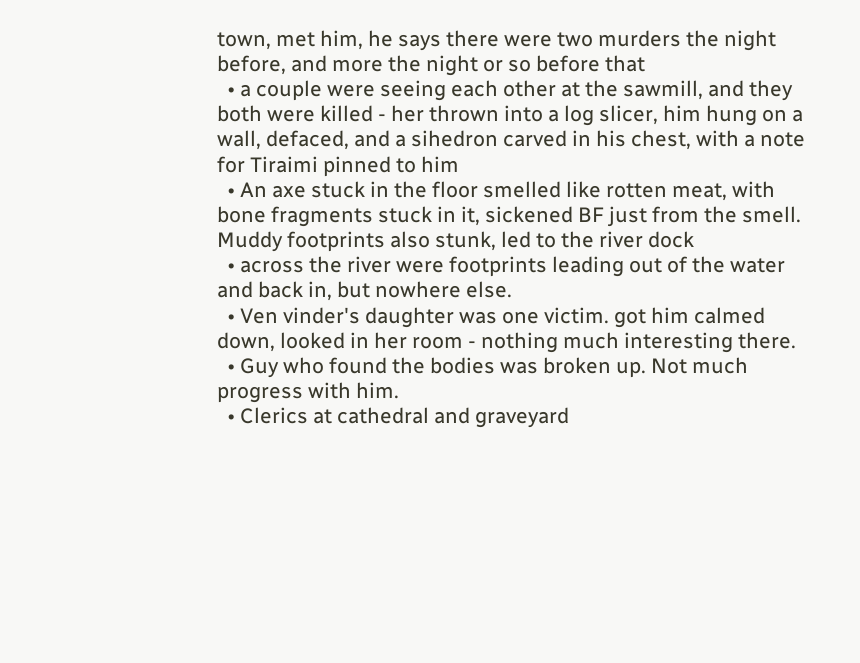town, met him, he says there were two murders the night before, and more the night or so before that
  • a couple were seeing each other at the sawmill, and they both were killed - her thrown into a log slicer, him hung on a wall, defaced, and a sihedron carved in his chest, with a note for Tiraimi pinned to him
  • An axe stuck in the floor smelled like rotten meat, with bone fragments stuck in it, sickened BF just from the smell. Muddy footprints also stunk, led to the river dock
  • across the river were footprints leading out of the water and back in, but nowhere else.
  • Ven vinder's daughter was one victim. got him calmed down, looked in her room - nothing much interesting there.
  • Guy who found the bodies was broken up. Not much progress with him.
  • Clerics at cathedral and graveyard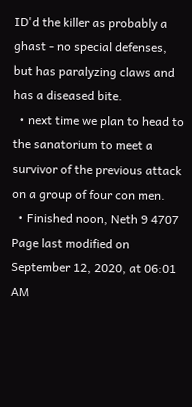ID'd the killer as probably a ghast - no special defenses, but has paralyzing claws and has a diseased bite.
  • next time we plan to head to the sanatorium to meet a survivor of the previous attack on a group of four con men.
  • Finished noon, Neth 9 4707
Page last modified on September 12, 2020, at 06:01 AM